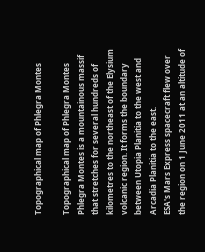Topographical map of Phlegra Montes

Topographical map of Phlegra Montes
Phlegra Montes is a mountainous massif that stretches for several hundreds of kilometres to the northeast of the Elysium volcanic region. It forms the boundary between Utopia Planitia to the west and Arcadia Planitia to the east.
ESA's Mars Express spacecraft flew over the region on 1 June 2011 at an altitude of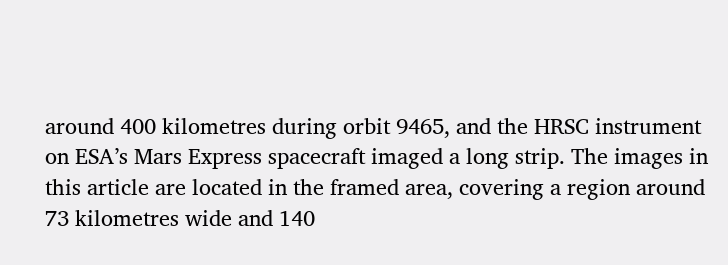around 400 kilometres during orbit 9465, and the HRSC instrument on ESA’s Mars Express spacecraft imaged a long strip. The images in this article are located in the framed area, covering a region around 73 kilometres wide and 140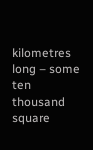kilometres long – some ten thousand square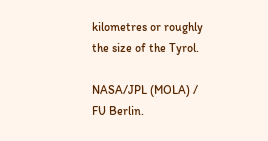kilometres or roughly the size of the Tyrol.

NASA/JPL (MOLA) / FU Berlin.